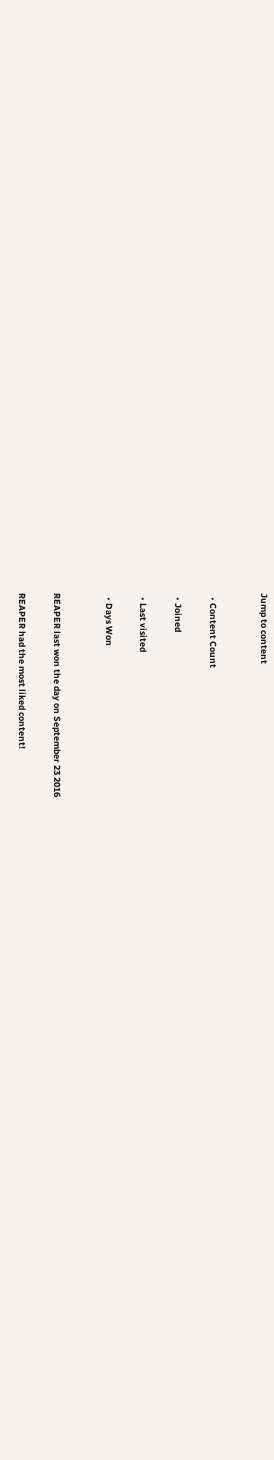Jump to content


  • Content Count

  • Joined

  • Last visited

  • Days Won


REAPER last won the day on September 23 2016

REAPER had the most liked content!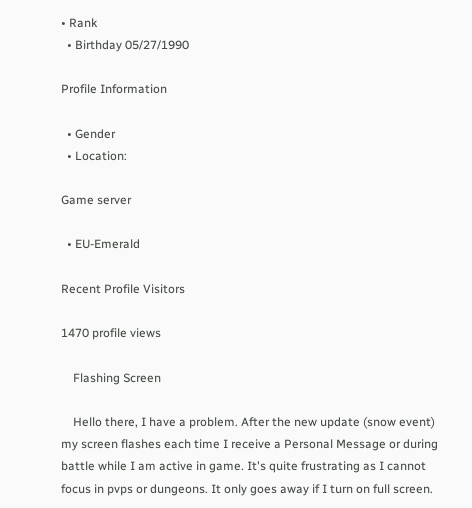• Rank
  • Birthday 05/27/1990

Profile Information

  • Gender
  • Location:

Game server

  • EU-Emerald

Recent Profile Visitors

1470 profile views

    Flashing Screen

    Hello there, I have a problem. After the new update (snow event) my screen flashes each time I receive a Personal Message or during battle while I am active in game. It's quite frustrating as I cannot focus in pvps or dungeons. It only goes away if I turn on full screen.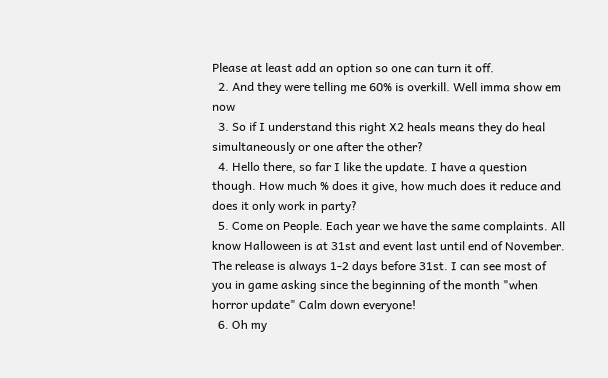Please at least add an option so one can turn it off.
  2. And they were telling me 60% is overkill. Well imma show em now
  3. So if I understand this right X2 heals means they do heal simultaneously or one after the other?
  4. Hello there, so far I like the update. I have a question though. How much % does it give, how much does it reduce and does it only work in party?
  5. Come on People. Each year we have the same complaints. All know Halloween is at 31st and event last until end of November. The release is always 1-2 days before 31st. I can see most of you in game asking since the beginning of the month "when horror update" Calm down everyone!
  6. Oh my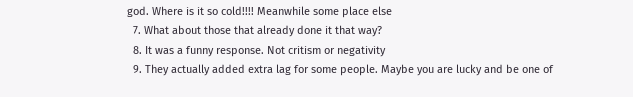god. Where is it so cold!!!! Meanwhile some place else
  7. What about those that already done it that way?
  8. It was a funny response. Not critism or negativity
  9. They actually added extra lag for some people. Maybe you are lucky and be one of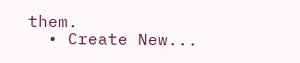them.
  • Create New...